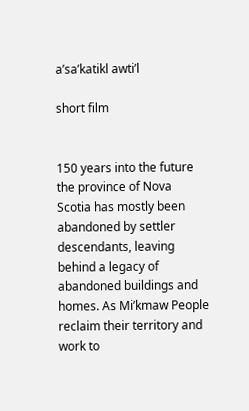a’sa’katikl awti’l

short film


150 years into the future the province of Nova Scotia has mostly been abandoned by settler descendants, leaving behind a legacy of abandoned buildings and homes. As Mi’kmaw People reclaim their territory and work to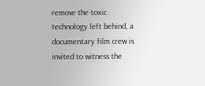remove the toxic technology left behind, a documentary film crew is invited to witness the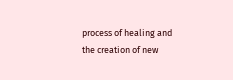process of healing and the creation of new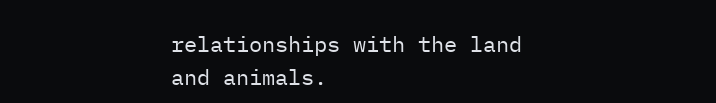relationships with the land and animals.